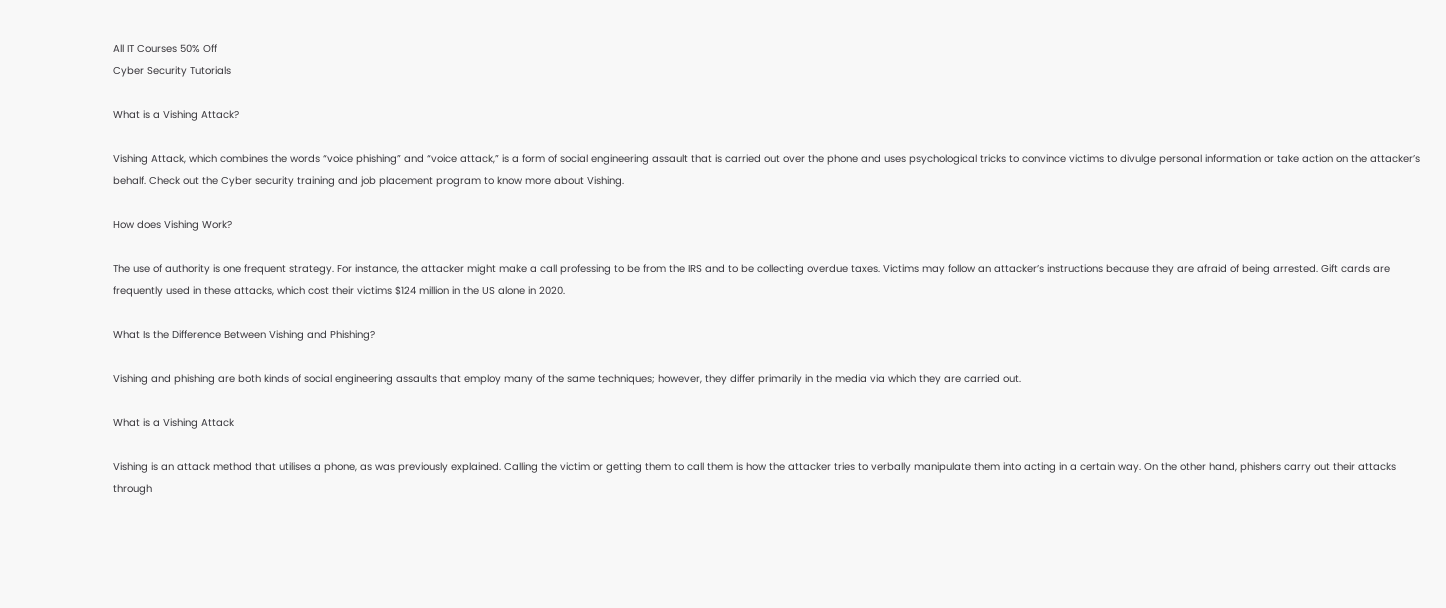All IT Courses 50% Off
Cyber Security Tutorials

What is a Vishing Attack?

Vishing Attack, which combines the words “voice phishing” and “voice attack,” is a form of social engineering assault that is carried out over the phone and uses psychological tricks to convince victims to divulge personal information or take action on the attacker’s behalf. Check out the Cyber security training and job placement program to know more about Vishing.

How does Vishing Work?

The use of authority is one frequent strategy. For instance, the attacker might make a call professing to be from the IRS and to be collecting overdue taxes. Victims may follow an attacker’s instructions because they are afraid of being arrested. Gift cards are frequently used in these attacks, which cost their victims $124 million in the US alone in 2020.

What Is the Difference Between Vishing and Phishing?

Vishing and phishing are both kinds of social engineering assaults that employ many of the same techniques; however, they differ primarily in the media via which they are carried out.

What is a Vishing Attack

Vishing is an attack method that utilises a phone, as was previously explained. Calling the victim or getting them to call them is how the attacker tries to verbally manipulate them into acting in a certain way. On the other hand, phishers carry out their attacks through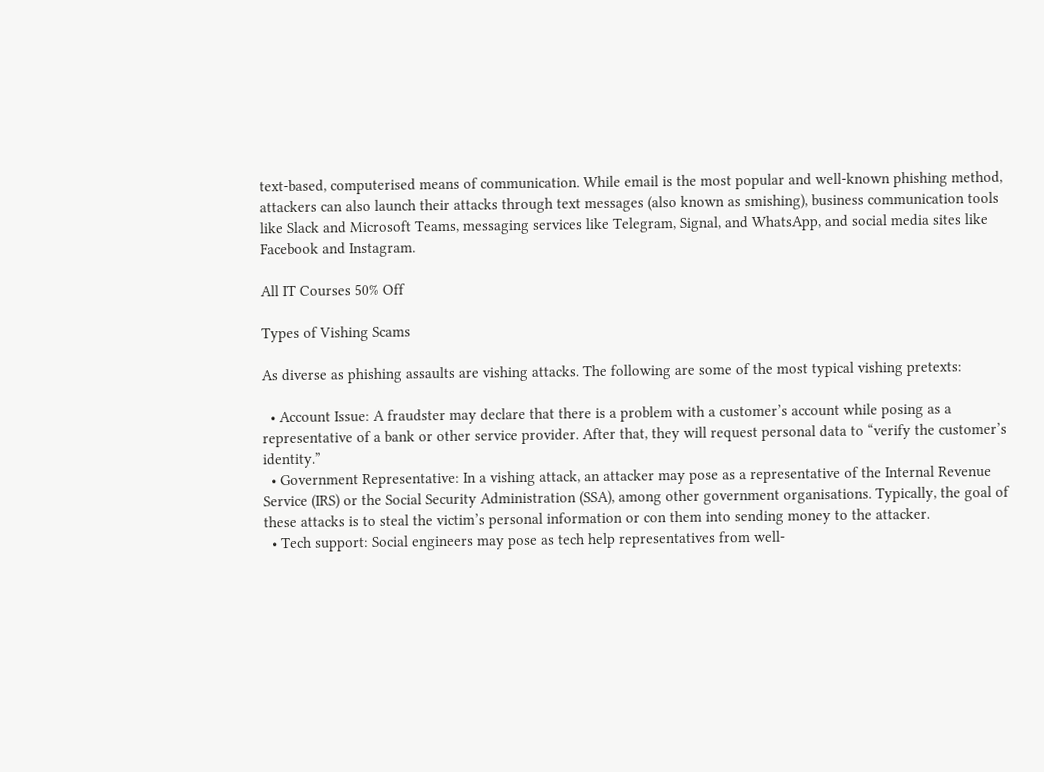text-based, computerised means of communication. While email is the most popular and well-known phishing method, attackers can also launch their attacks through text messages (also known as smishing), business communication tools like Slack and Microsoft Teams, messaging services like Telegram, Signal, and WhatsApp, and social media sites like Facebook and Instagram.

All IT Courses 50% Off

Types of Vishing Scams

As diverse as phishing assaults are vishing attacks. The following are some of the most typical vishing pretexts:

  • Account Issue: A fraudster may declare that there is a problem with a customer’s account while posing as a representative of a bank or other service provider. After that, they will request personal data to “verify the customer’s identity.”
  • Government Representative: In a vishing attack, an attacker may pose as a representative of the Internal Revenue Service (IRS) or the Social Security Administration (SSA), among other government organisations. Typically, the goal of these attacks is to steal the victim’s personal information or con them into sending money to the attacker.
  • Tech support: Social engineers may pose as tech help representatives from well-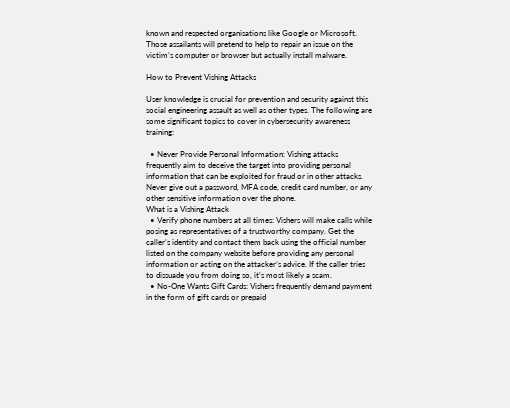known and respected organisations like Google or Microsoft. Those assailants will pretend to help to repair an issue on the victim’s computer or browser but actually install malware.

How to Prevent Vishing Attacks

User knowledge is crucial for prevention and security against this social engineering assault as well as other types. The following are some significant topics to cover in cybersecurity awareness training:

  • Never Provide Personal Information: Vishing attacks frequently aim to deceive the target into providing personal information that can be exploited for fraud or in other attacks. Never give out a password, MFA code, credit card number, or any other sensitive information over the phone.
What is a Vishing Attack
  • Verify phone numbers at all times: Vishers will make calls while posing as representatives of a trustworthy company. Get the caller’s identity and contact them back using the official number listed on the company website before providing any personal information or acting on the attacker’s advice. If the caller tries to dissuade you from doing so, it’s most likely a scam.
  • No-One Wants Gift Cards: Vishers frequently demand payment in the form of gift cards or prepaid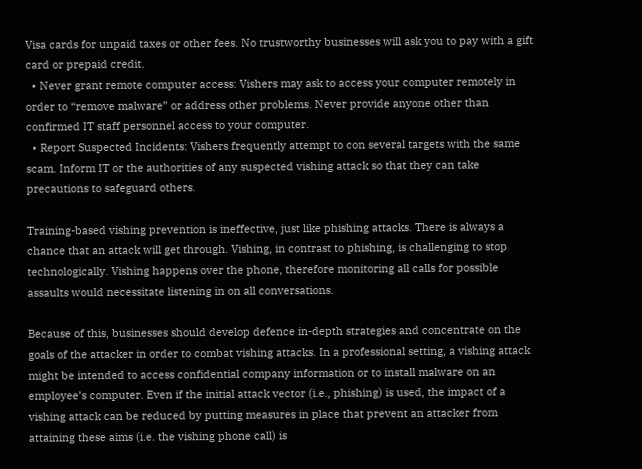Visa cards for unpaid taxes or other fees. No trustworthy businesses will ask you to pay with a gift card or prepaid credit.
  • Never grant remote computer access: Vishers may ask to access your computer remotely in order to “remove malware” or address other problems. Never provide anyone other than confirmed IT staff personnel access to your computer.
  • Report Suspected Incidents: Vishers frequently attempt to con several targets with the same scam. Inform IT or the authorities of any suspected vishing attack so that they can take precautions to safeguard others.

Training-based vishing prevention is ineffective, just like phishing attacks. There is always a chance that an attack will get through. Vishing, in contrast to phishing, is challenging to stop technologically. Vishing happens over the phone, therefore monitoring all calls for possible assaults would necessitate listening in on all conversations.

Because of this, businesses should develop defence in-depth strategies and concentrate on the goals of the attacker in order to combat vishing attacks. In a professional setting, a vishing attack might be intended to access confidential company information or to install malware on an employee’s computer. Even if the initial attack vector (i.e., phishing) is used, the impact of a vishing attack can be reduced by putting measures in place that prevent an attacker from attaining these aims (i.e. the vishing phone call) is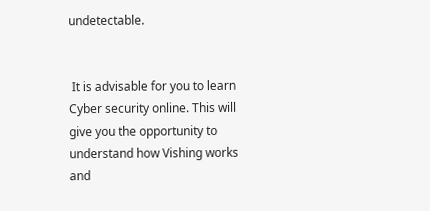undetectable.


 It is advisable for you to learn Cyber security online. This will give you the opportunity to understand how Vishing works and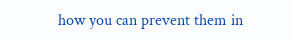how you can prevent them in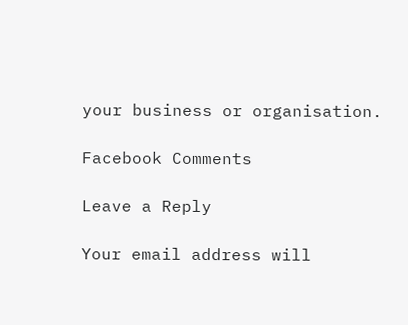your business or organisation.

Facebook Comments

Leave a Reply

Your email address will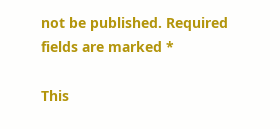not be published. Required fields are marked *

This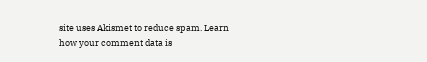site uses Akismet to reduce spam. Learn how your comment data is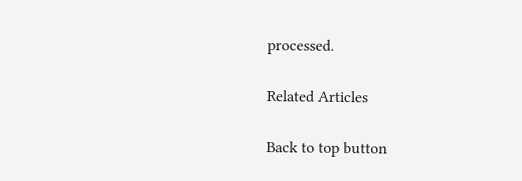processed.

Related Articles

Back to top button